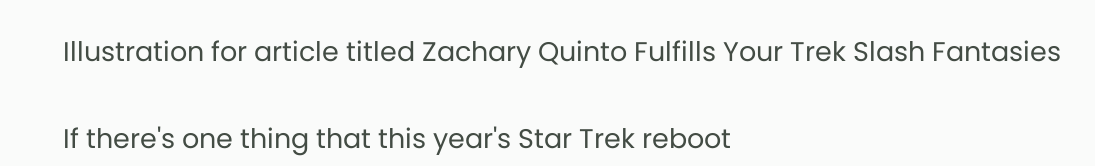Illustration for article titled Zachary Quinto Fulfills Your Trek Slash Fantasies

If there's one thing that this year's Star Trek reboot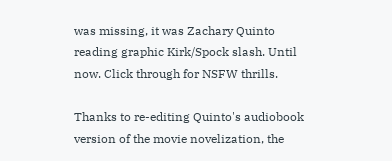was missing, it was Zachary Quinto reading graphic Kirk/Spock slash. Until now. Click through for NSFW thrills.

Thanks to re-editing Quinto's audiobook version of the movie novelization, the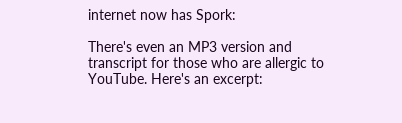internet now has Spork:

There's even an MP3 version and transcript for those who are allergic to YouTube. Here's an excerpt: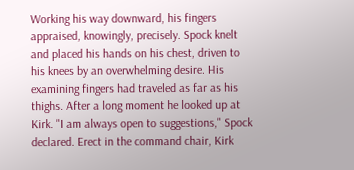Working his way downward, his fingers appraised, knowingly, precisely. Spock knelt and placed his hands on his chest, driven to his knees by an overwhelming desire. His examining fingers had traveled as far as his thighs. After a long moment he looked up at Kirk. "I am always open to suggestions," Spock declared. Erect in the command chair, Kirk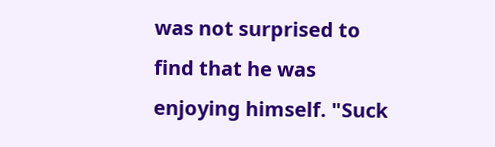was not surprised to find that he was enjoying himself. "Suck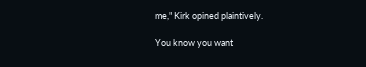me," Kirk opined plaintively.

You know you want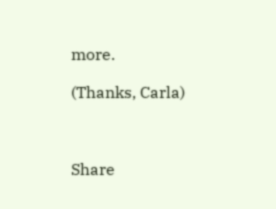more.

(Thanks, Carla)



Share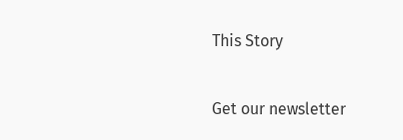This Story

Get our newsletter